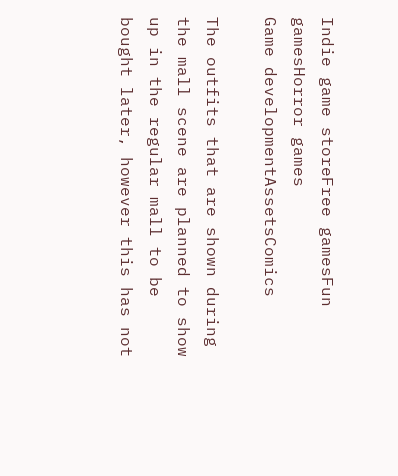Indie game storeFree gamesFun gamesHorror games
Game developmentAssetsComics

The outfits that are shown during the mall scene are planned to show up in the regular mall to be bought later, however this has not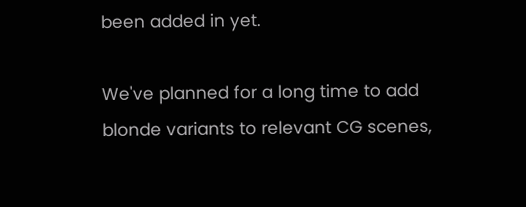been added in yet.

We've planned for a long time to add blonde variants to relevant CG scenes,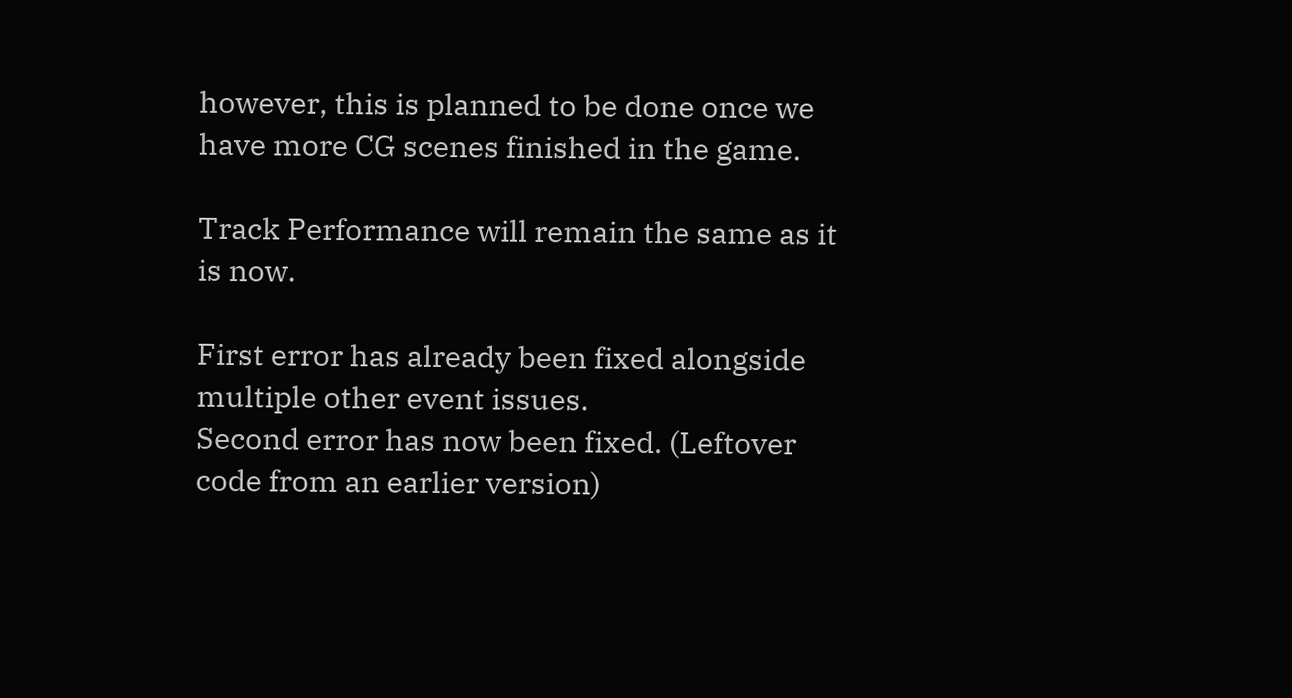however, this is planned to be done once we have more CG scenes finished in the game.

Track Performance will remain the same as it is now.

First error has already been fixed alongside multiple other event issues.
Second error has now been fixed. (Leftover code from an earlier version)